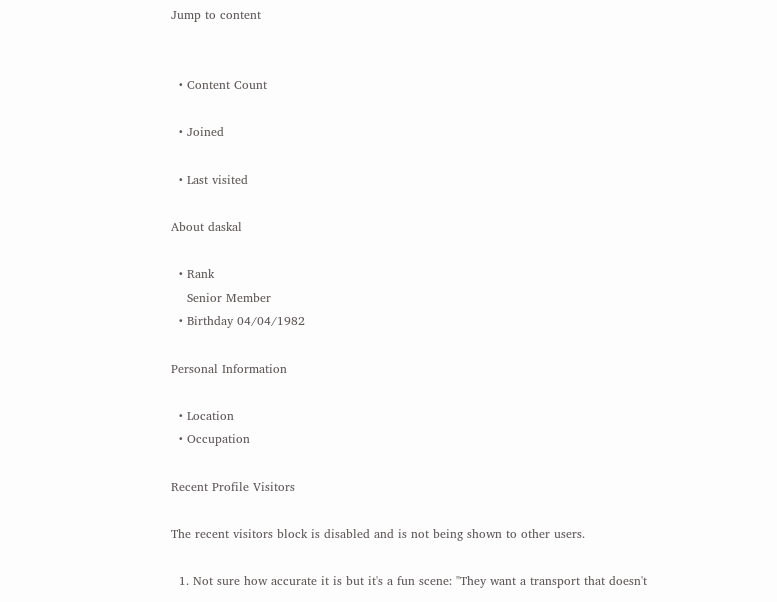Jump to content


  • Content Count

  • Joined

  • Last visited

About daskal

  • Rank
    Senior Member
  • Birthday 04/04/1982

Personal Information

  • Location
  • Occupation

Recent Profile Visitors

The recent visitors block is disabled and is not being shown to other users.

  1. Not sure how accurate it is but it's a fun scene: "They want a transport that doesn't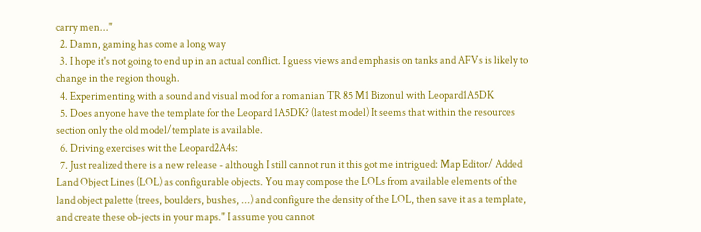carry men..."
  2. Damn, gaming has come a long way
  3. I hope it's not going to end up in an actual conflict. I guess views and emphasis on tanks and AFVs is likely to change in the region though.
  4. Experimenting with a sound and visual mod for a romanian TR 85 M1 Bizonul with Leopard1A5DK
  5. Does anyone have the template for the Leopard 1A5DK? (latest model) It seems that within the resources section only the old model/template is available.
  6. Driving exercises wit the Leopard2A4s:
  7. Just realized there is a new release - although I still cannot run it this got me intrigued: Map Editor/ Added Land Object Lines (LOL) as configurable objects. You may compose the LOLs from available elements of the land object palette (trees, boulders, bushes, ...) and configure the density of the LOL, then save it as a template, and create these ob-jects in your maps." I assume you cannot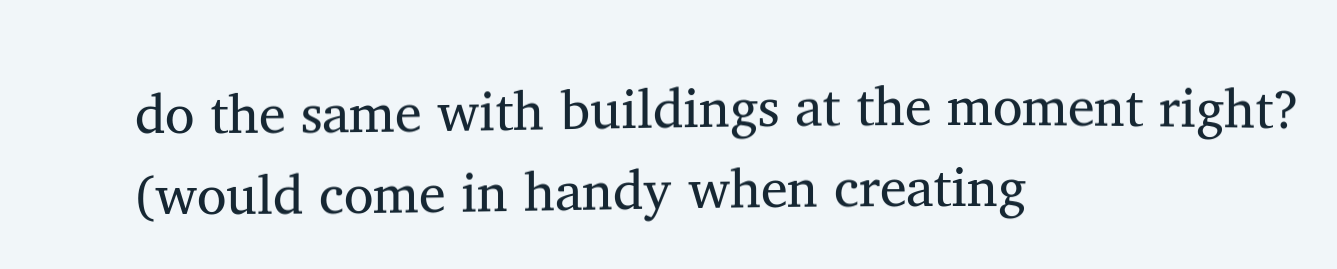do the same with buildings at the moment right? (would come in handy when creating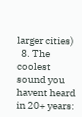larger cities)
  8. The coolest sound you havent heard in 20+ years: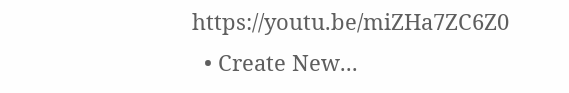https://youtu.be/miZHa7ZC6Z0
  • Create New...